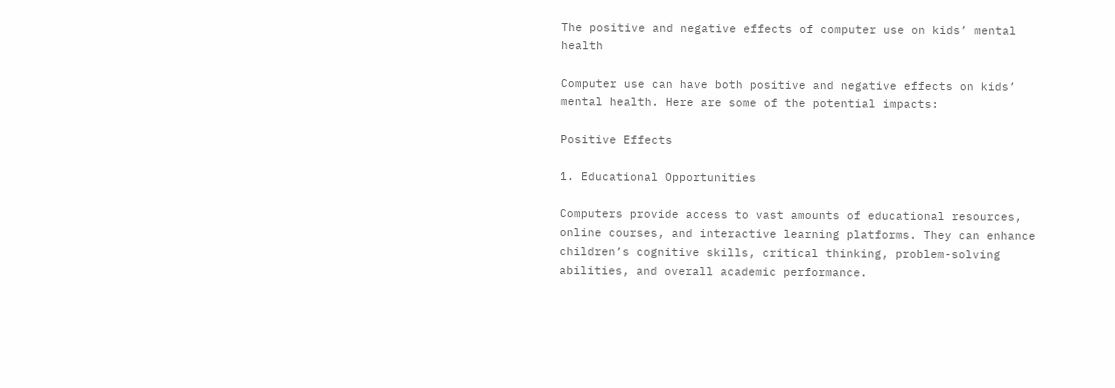The positive and negative effects of computer use on kids’ mental health

Computer use can have both positive and negative effects on kids’ mental health. Here are some of the potential impacts:

Positive Effects

1. Educational Opportunities

Computers provide access to vast amounts of educational resources, online courses, and interactive learning platforms. They can enhance children’s cognitive skills, critical thinking, problem-solving abilities, and overall academic performance.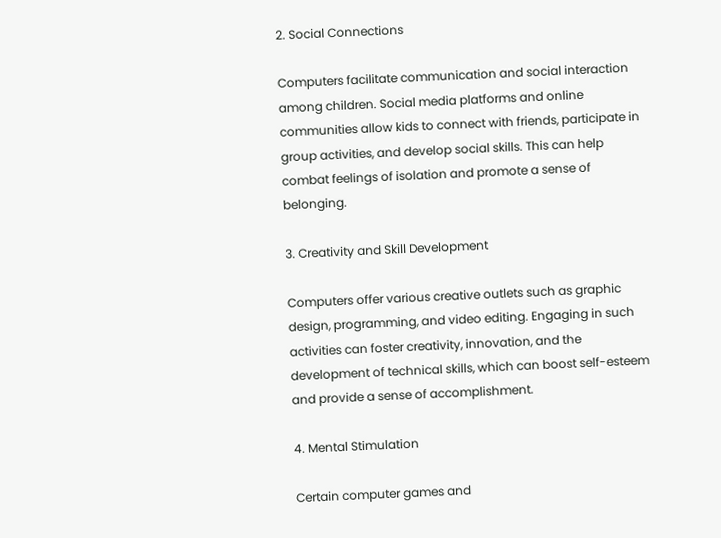2. Social Connections

Computers facilitate communication and social interaction among children. Social media platforms and online communities allow kids to connect with friends, participate in group activities, and develop social skills. This can help combat feelings of isolation and promote a sense of belonging.

3. Creativity and Skill Development

Computers offer various creative outlets such as graphic design, programming, and video editing. Engaging in such activities can foster creativity, innovation, and the development of technical skills, which can boost self-esteem and provide a sense of accomplishment.

4. Mental Stimulation

Certain computer games and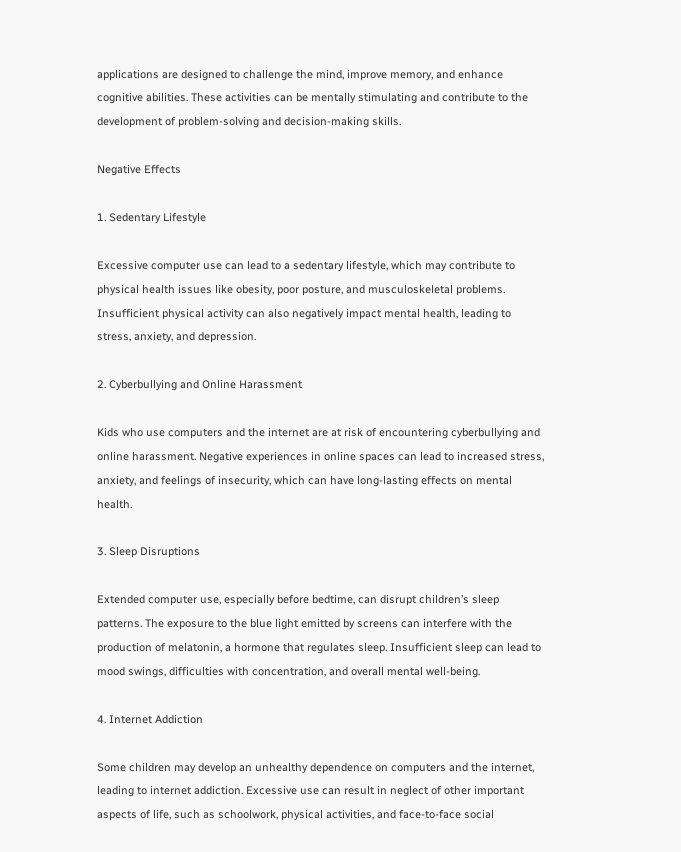applications are designed to challenge the mind, improve memory, and enhance cognitive abilities. These activities can be mentally stimulating and contribute to the development of problem-solving and decision-making skills.

Negative Effects

1. Sedentary Lifestyle

Excessive computer use can lead to a sedentary lifestyle, which may contribute to physical health issues like obesity, poor posture, and musculoskeletal problems. Insufficient physical activity can also negatively impact mental health, leading to stress, anxiety, and depression.

2. Cyberbullying and Online Harassment

Kids who use computers and the internet are at risk of encountering cyberbullying and online harassment. Negative experiences in online spaces can lead to increased stress, anxiety, and feelings of insecurity, which can have long-lasting effects on mental health.

3. Sleep Disruptions

Extended computer use, especially before bedtime, can disrupt children’s sleep patterns. The exposure to the blue light emitted by screens can interfere with the production of melatonin, a hormone that regulates sleep. Insufficient sleep can lead to mood swings, difficulties with concentration, and overall mental well-being.

4. Internet Addiction

Some children may develop an unhealthy dependence on computers and the internet, leading to internet addiction. Excessive use can result in neglect of other important aspects of life, such as schoolwork, physical activities, and face-to-face social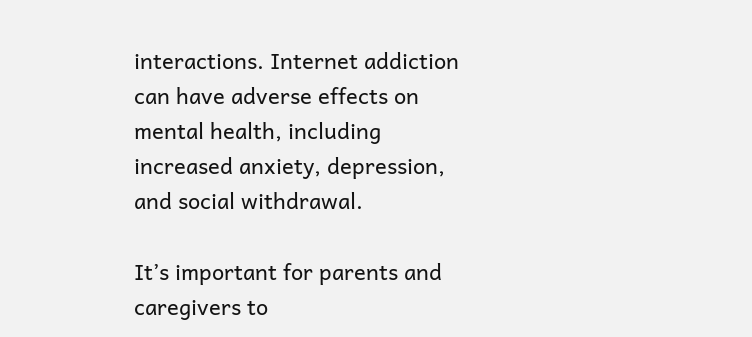interactions. Internet addiction can have adverse effects on mental health, including increased anxiety, depression, and social withdrawal.

It’s important for parents and caregivers to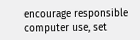encourage responsible computer use, set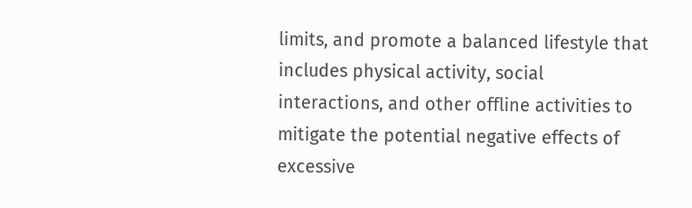limits, and promote a balanced lifestyle that includes physical activity, social interactions, and other offline activities to mitigate the potential negative effects of excessive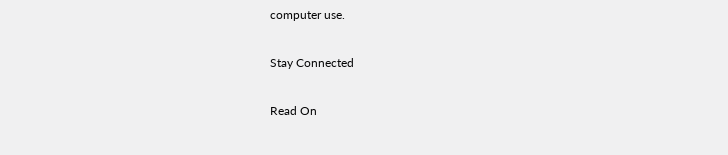computer use.

Stay Connected

Read On